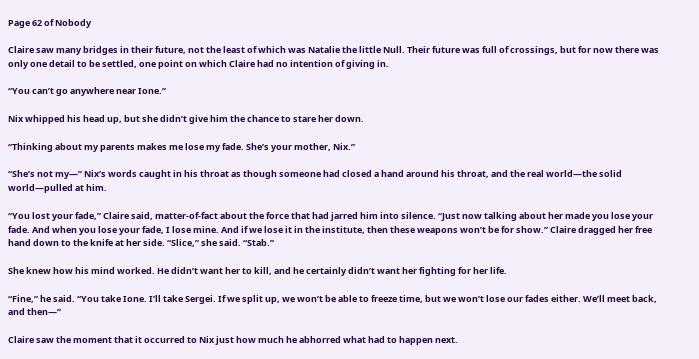Page 62 of Nobody

Claire saw many bridges in their future, not the least of which was Natalie the little Null. Their future was full of crossings, but for now there was only one detail to be settled, one point on which Claire had no intention of giving in.

“You can’t go anywhere near Ione.”

Nix whipped his head up, but she didn’t give him the chance to stare her down.

“Thinking about my parents makes me lose my fade. She’s your mother, Nix.”

“She’s not my—” Nix’s words caught in his throat as though someone had closed a hand around his throat, and the real world—the solid world—pulled at him.

“You lost your fade,” Claire said, matter-of-fact about the force that had jarred him into silence. “Just now talking about her made you lose your fade. And when you lose your fade, I lose mine. And if we lose it in the institute, then these weapons won’t be for show.” Claire dragged her free hand down to the knife at her side. “Slice,” she said. “Stab.”

She knew how his mind worked. He didn’t want her to kill, and he certainly didn’t want her fighting for her life.

“Fine,” he said. “You take Ione. I’ll take Sergei. If we split up, we won’t be able to freeze time, but we won’t lose our fades either. We’ll meet back, and then—”

Claire saw the moment that it occurred to Nix just how much he abhorred what had to happen next.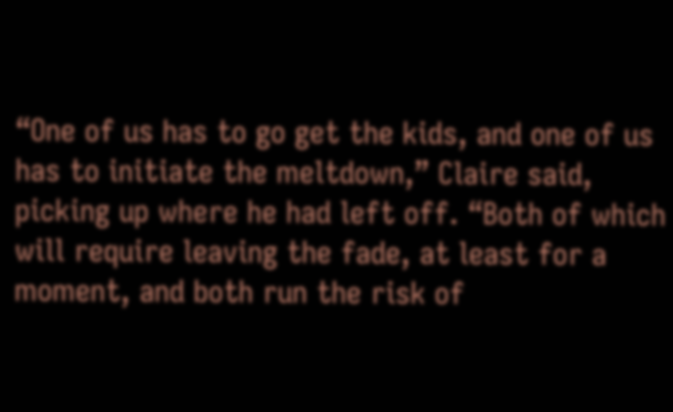“One of us has to go get the kids, and one of us has to initiate the meltdown,” Claire said, picking up where he had left off. “Both of which will require leaving the fade, at least for a moment, and both run the risk of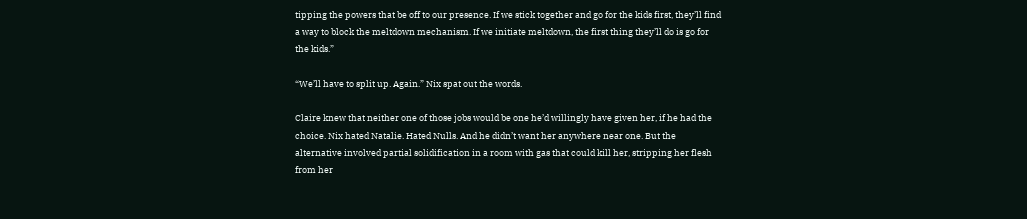tipping the powers that be off to our presence. If we stick together and go for the kids first, they’ll find a way to block the meltdown mechanism. If we initiate meltdown, the first thing they’ll do is go for the kids.”

“We’ll have to split up. Again.” Nix spat out the words.

Claire knew that neither one of those jobs would be one he’d willingly have given her, if he had the choice. Nix hated Natalie. Hated Nulls. And he didn’t want her anywhere near one. But the alternative involved partial solidification in a room with gas that could kill her, stripping her flesh from her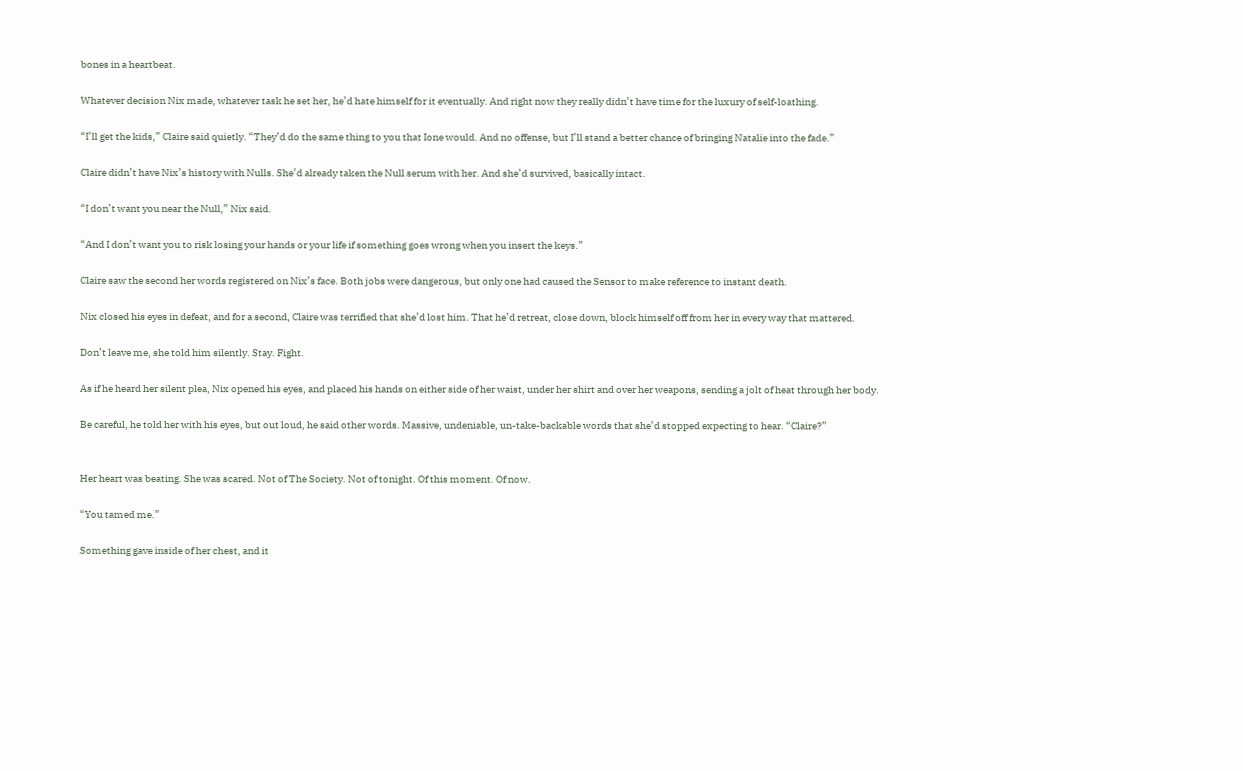bones in a heartbeat.

Whatever decision Nix made, whatever task he set her, he’d hate himself for it eventually. And right now they really didn’t have time for the luxury of self-loathing.

“I’ll get the kids,” Claire said quietly. “They’d do the same thing to you that Ione would. And no offense, but I’ll stand a better chance of bringing Natalie into the fade.”

Claire didn’t have Nix’s history with Nulls. She’d already taken the Null serum with her. And she’d survived, basically intact.

“I don’t want you near the Null,” Nix said.

“And I don’t want you to risk losing your hands or your life if something goes wrong when you insert the keys.”

Claire saw the second her words registered on Nix’s face. Both jobs were dangerous, but only one had caused the Sensor to make reference to instant death.

Nix closed his eyes in defeat, and for a second, Claire was terrified that she’d lost him. That he’d retreat, close down, block himself off from her in every way that mattered.

Don’t leave me, she told him silently. Stay. Fight.

As if he heard her silent plea, Nix opened his eyes, and placed his hands on either side of her waist, under her shirt and over her weapons, sending a jolt of heat through her body.

Be careful, he told her with his eyes, but out loud, he said other words. Massive, undeniable, un-take-backable words that she’d stopped expecting to hear. “Claire?”


Her heart was beating. She was scared. Not of The Society. Not of tonight. Of this moment. Of now.

“You tamed me.”

Something gave inside of her chest, and it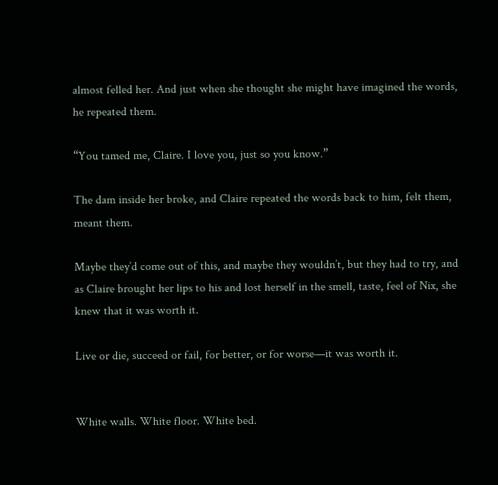almost felled her. And just when she thought she might have imagined the words, he repeated them.

“You tamed me, Claire. I love you, just so you know.”

The dam inside her broke, and Claire repeated the words back to him, felt them, meant them.

Maybe they’d come out of this, and maybe they wouldn’t, but they had to try, and as Claire brought her lips to his and lost herself in the smell, taste, feel of Nix, she knew that it was worth it.

Live or die, succeed or fail, for better, or for worse—it was worth it.


White walls. White floor. White bed.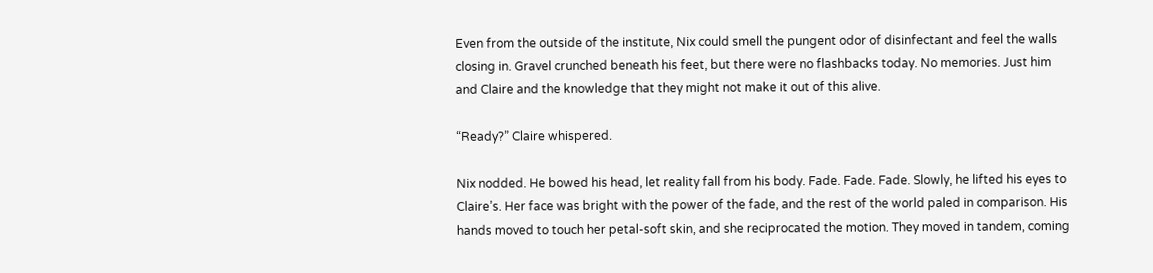Even from the outside of the institute, Nix could smell the pungent odor of disinfectant and feel the walls closing in. Gravel crunched beneath his feet, but there were no flashbacks today. No memories. Just him and Claire and the knowledge that they might not make it out of this alive.

“Ready?” Claire whispered.

Nix nodded. He bowed his head, let reality fall from his body. Fade. Fade. Fade. Slowly, he lifted his eyes to Claire’s. Her face was bright with the power of the fade, and the rest of the world paled in comparison. His hands moved to touch her petal-soft skin, and she reciprocated the motion. They moved in tandem, coming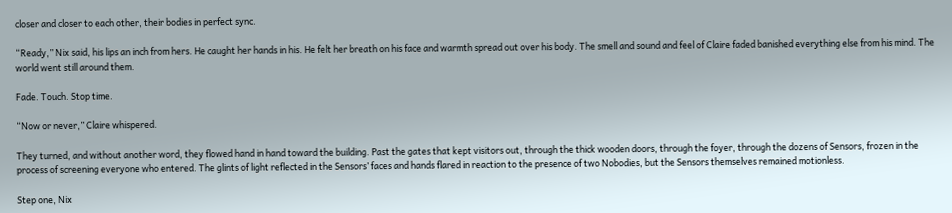closer and closer to each other, their bodies in perfect sync.

“Ready,” Nix said, his lips an inch from hers. He caught her hands in his. He felt her breath on his face and warmth spread out over his body. The smell and sound and feel of Claire faded banished everything else from his mind. The world went still around them.

Fade. Touch. Stop time.

“Now or never,” Claire whispered.

They turned, and without another word, they flowed hand in hand toward the building. Past the gates that kept visitors out, through the thick wooden doors, through the foyer, through the dozens of Sensors, frozen in the process of screening everyone who entered. The glints of light reflected in the Sensors’ faces and hands flared in reaction to the presence of two Nobodies, but the Sensors themselves remained motionless.

Step one, Nix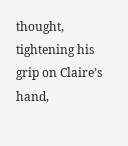thought, tightening his grip on Claire’s hand,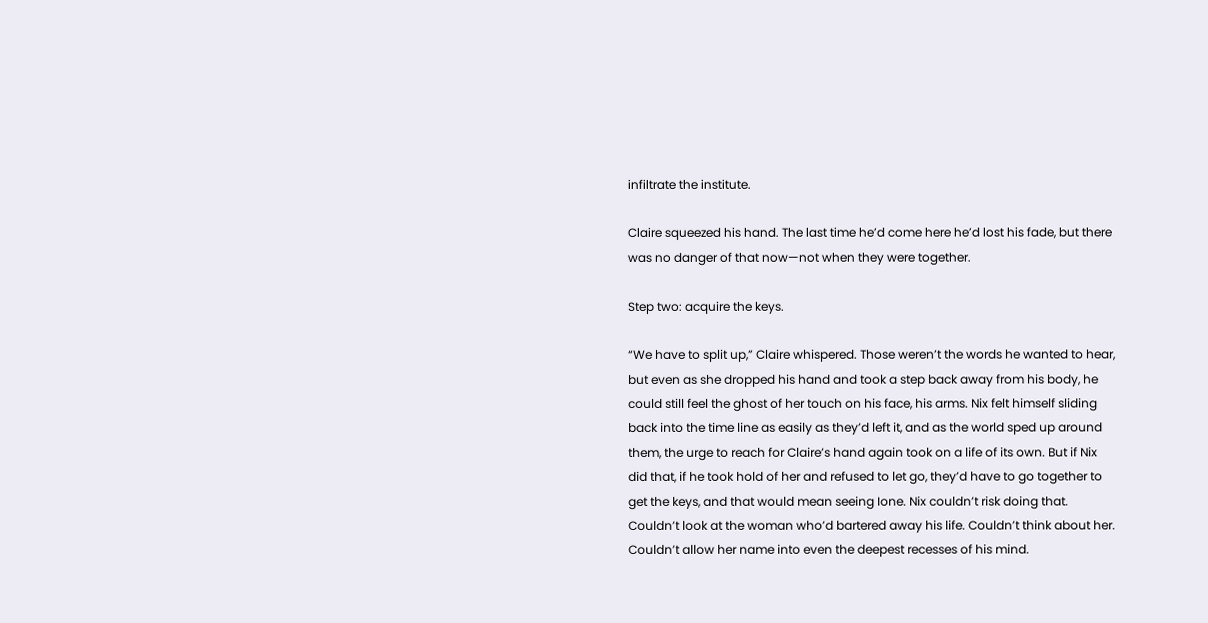infiltrate the institute.

Claire squeezed his hand. The last time he’d come here he’d lost his fade, but there was no danger of that now—not when they were together.

Step two: acquire the keys.

“We have to split up,” Claire whispered. Those weren’t the words he wanted to hear, but even as she dropped his hand and took a step back away from his body, he could still feel the ghost of her touch on his face, his arms. Nix felt himself sliding back into the time line as easily as they’d left it, and as the world sped up around them, the urge to reach for Claire’s hand again took on a life of its own. But if Nix did that, if he took hold of her and refused to let go, they’d have to go together to get the keys, and that would mean seeing Ione. Nix couldn’t risk doing that. Couldn’t look at the woman who’d bartered away his life. Couldn’t think about her. Couldn’t allow her name into even the deepest recesses of his mind.